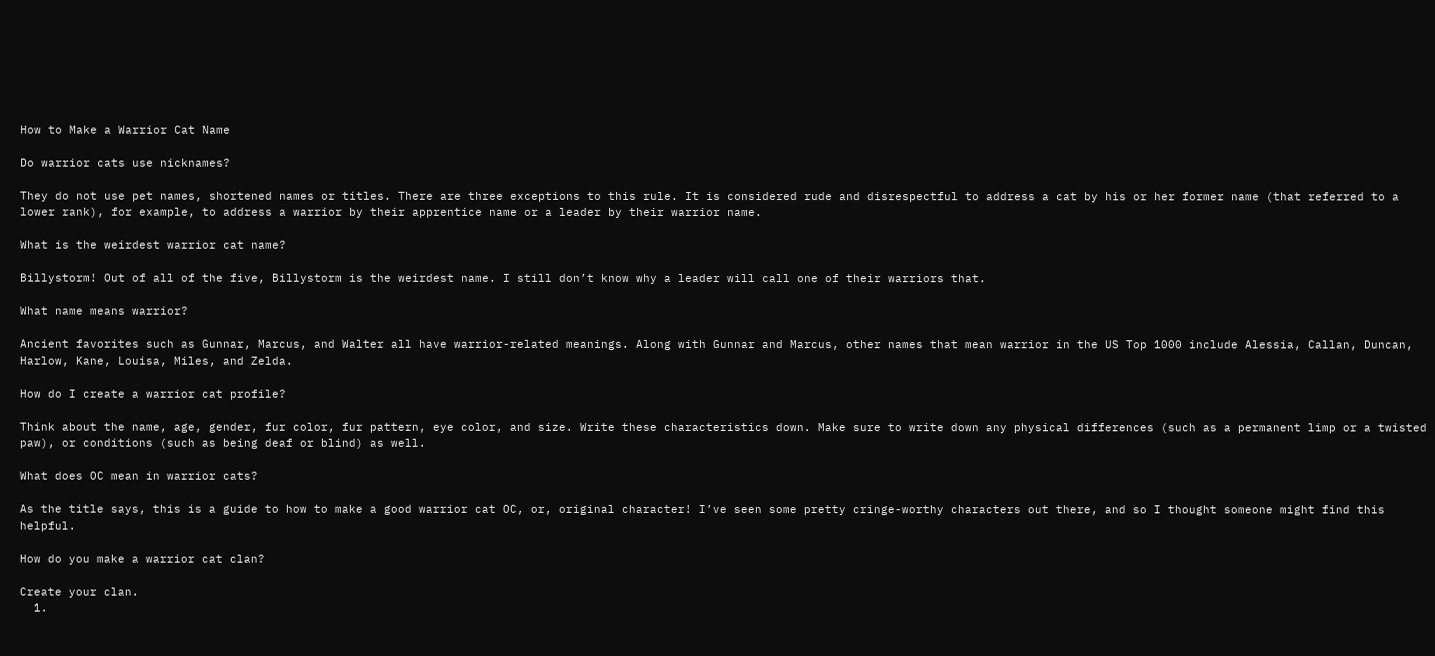How to Make a Warrior Cat Name

Do warrior cats use nicknames?

They do not use pet names, shortened names or titles. There are three exceptions to this rule. It is considered rude and disrespectful to address a cat by his or her former name (that referred to a lower rank), for example, to address a warrior by their apprentice name or a leader by their warrior name.

What is the weirdest warrior cat name?

Billystorm! Out of all of the five, Billystorm is the weirdest name. I still don’t know why a leader will call one of their warriors that.

What name means warrior?

Ancient favorites such as Gunnar, Marcus, and Walter all have warrior-related meanings. Along with Gunnar and Marcus, other names that mean warrior in the US Top 1000 include Alessia, Callan, Duncan, Harlow, Kane, Louisa, Miles, and Zelda.

How do I create a warrior cat profile?

Think about the name, age, gender, fur color, fur pattern, eye color, and size. Write these characteristics down. Make sure to write down any physical differences (such as a permanent limp or a twisted paw), or conditions (such as being deaf or blind) as well.

What does OC mean in warrior cats?

As the title says, this is a guide to how to make a good warrior cat OC, or, original character! I’ve seen some pretty cringe-worthy characters out there, and so I thought someone might find this helpful.

How do you make a warrior cat clan?

Create your clan.
  1.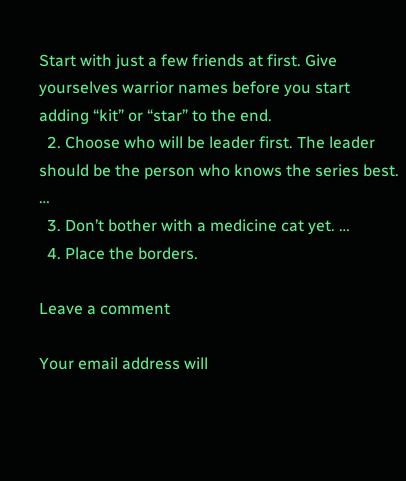Start with just a few friends at first. Give yourselves warrior names before you start adding “kit” or “star” to the end.
  2. Choose who will be leader first. The leader should be the person who knows the series best. …
  3. Don’t bother with a medicine cat yet. …
  4. Place the borders.

Leave a comment

Your email address will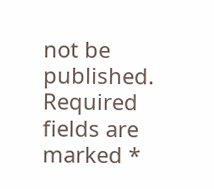not be published. Required fields are marked *